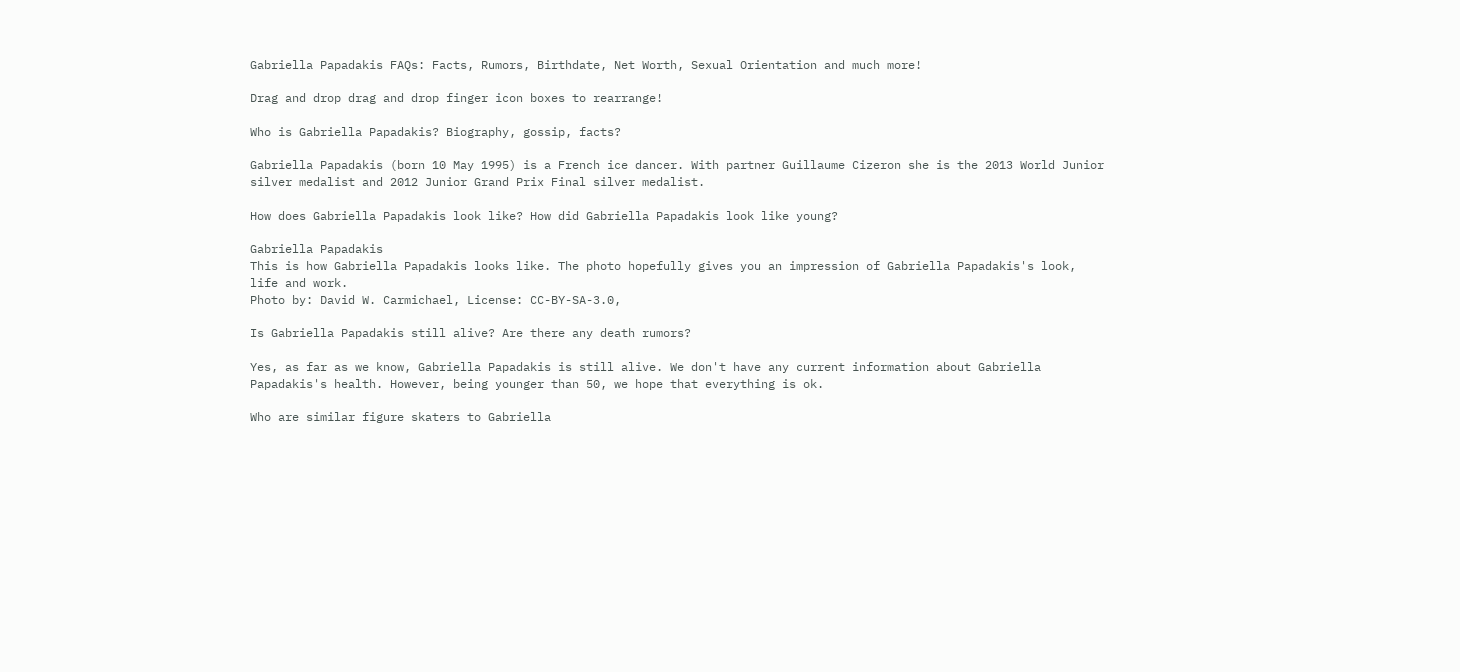Gabriella Papadakis FAQs: Facts, Rumors, Birthdate, Net Worth, Sexual Orientation and much more!

Drag and drop drag and drop finger icon boxes to rearrange!

Who is Gabriella Papadakis? Biography, gossip, facts?

Gabriella Papadakis (born 10 May 1995) is a French ice dancer. With partner Guillaume Cizeron she is the 2013 World Junior silver medalist and 2012 Junior Grand Prix Final silver medalist.

How does Gabriella Papadakis look like? How did Gabriella Papadakis look like young?

Gabriella Papadakis
This is how Gabriella Papadakis looks like. The photo hopefully gives you an impression of Gabriella Papadakis's look, life and work.
Photo by: David W. Carmichael, License: CC-BY-SA-3.0,

Is Gabriella Papadakis still alive? Are there any death rumors?

Yes, as far as we know, Gabriella Papadakis is still alive. We don't have any current information about Gabriella Papadakis's health. However, being younger than 50, we hope that everything is ok.

Who are similar figure skaters to Gabriella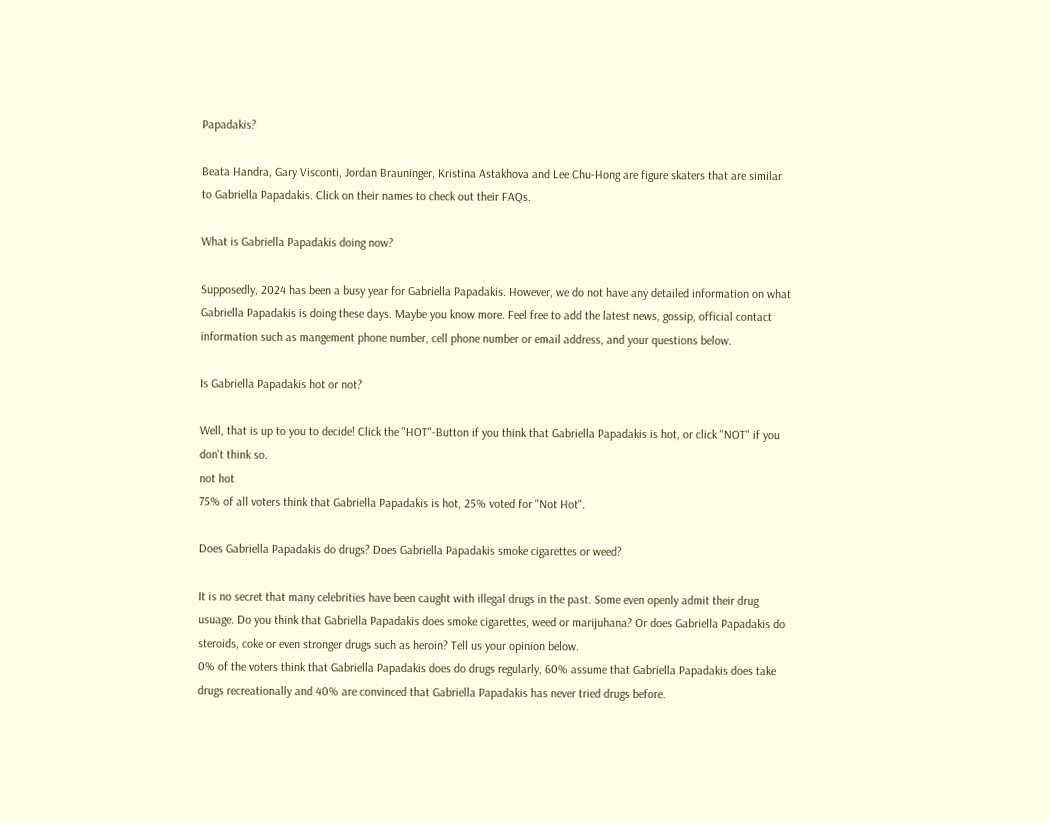Papadakis?

Beata Handra, Gary Visconti, Jordan Brauninger, Kristina Astakhova and Lee Chu-Hong are figure skaters that are similar to Gabriella Papadakis. Click on their names to check out their FAQs.

What is Gabriella Papadakis doing now?

Supposedly, 2024 has been a busy year for Gabriella Papadakis. However, we do not have any detailed information on what Gabriella Papadakis is doing these days. Maybe you know more. Feel free to add the latest news, gossip, official contact information such as mangement phone number, cell phone number or email address, and your questions below.

Is Gabriella Papadakis hot or not?

Well, that is up to you to decide! Click the "HOT"-Button if you think that Gabriella Papadakis is hot, or click "NOT" if you don't think so.
not hot
75% of all voters think that Gabriella Papadakis is hot, 25% voted for "Not Hot".

Does Gabriella Papadakis do drugs? Does Gabriella Papadakis smoke cigarettes or weed?

It is no secret that many celebrities have been caught with illegal drugs in the past. Some even openly admit their drug usuage. Do you think that Gabriella Papadakis does smoke cigarettes, weed or marijuhana? Or does Gabriella Papadakis do steroids, coke or even stronger drugs such as heroin? Tell us your opinion below.
0% of the voters think that Gabriella Papadakis does do drugs regularly, 60% assume that Gabriella Papadakis does take drugs recreationally and 40% are convinced that Gabriella Papadakis has never tried drugs before.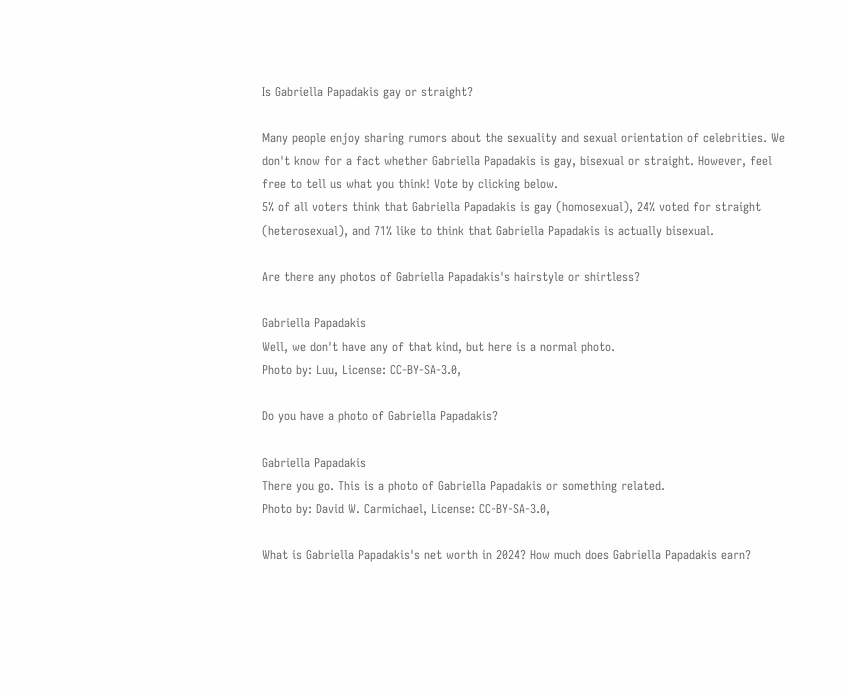Is Gabriella Papadakis gay or straight?

Many people enjoy sharing rumors about the sexuality and sexual orientation of celebrities. We don't know for a fact whether Gabriella Papadakis is gay, bisexual or straight. However, feel free to tell us what you think! Vote by clicking below.
5% of all voters think that Gabriella Papadakis is gay (homosexual), 24% voted for straight (heterosexual), and 71% like to think that Gabriella Papadakis is actually bisexual.

Are there any photos of Gabriella Papadakis's hairstyle or shirtless?

Gabriella Papadakis
Well, we don't have any of that kind, but here is a normal photo.
Photo by: Luu, License: CC-BY-SA-3.0,

Do you have a photo of Gabriella Papadakis?

Gabriella Papadakis
There you go. This is a photo of Gabriella Papadakis or something related.
Photo by: David W. Carmichael, License: CC-BY-SA-3.0,

What is Gabriella Papadakis's net worth in 2024? How much does Gabriella Papadakis earn?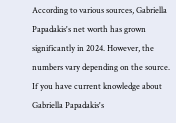According to various sources, Gabriella Papadakis's net worth has grown significantly in 2024. However, the numbers vary depending on the source. If you have current knowledge about Gabriella Papadakis's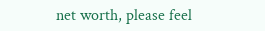net worth, please feel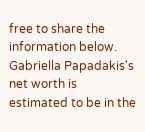free to share the information below.
Gabriella Papadakis's net worth is estimated to be in the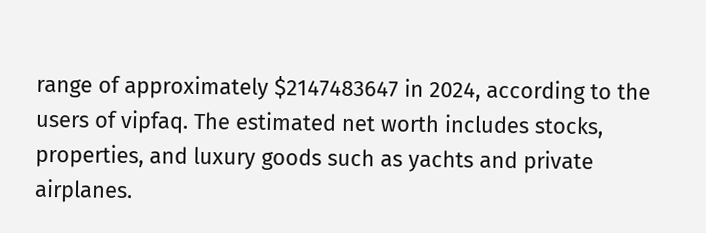range of approximately $2147483647 in 2024, according to the users of vipfaq. The estimated net worth includes stocks, properties, and luxury goods such as yachts and private airplanes.